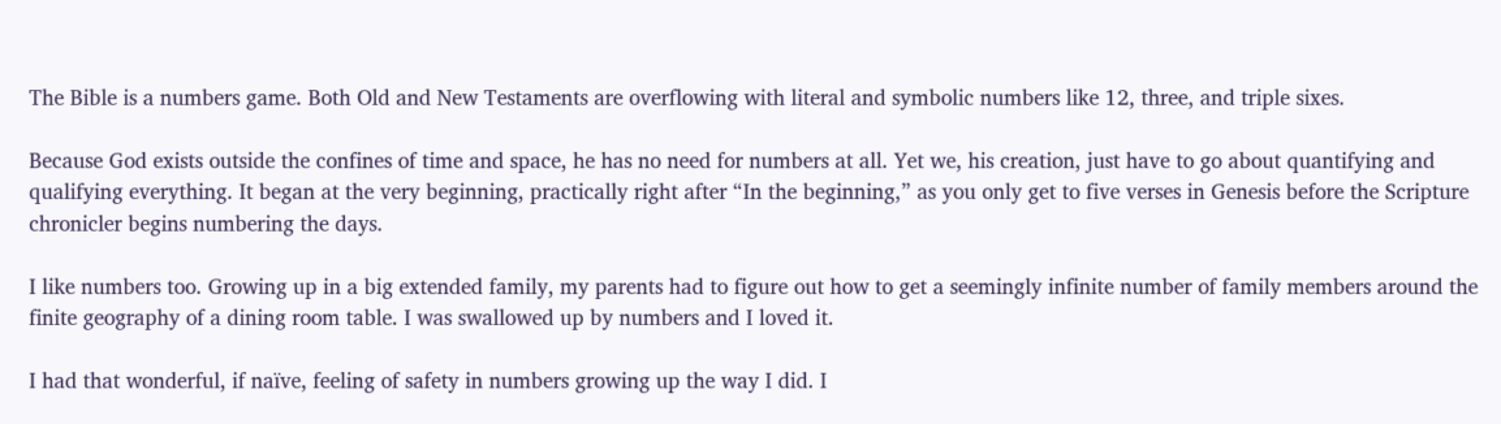The Bible is a numbers game. Both Old and New Testaments are overflowing with literal and symbolic numbers like 12, three, and triple sixes.

Because God exists outside the confines of time and space, he has no need for numbers at all. Yet we, his creation, just have to go about quantifying and qualifying everything. It began at the very beginning, practically right after “In the beginning,” as you only get to five verses in Genesis before the Scripture chronicler begins numbering the days.

I like numbers too. Growing up in a big extended family, my parents had to figure out how to get a seemingly infinite number of family members around the finite geography of a dining room table. I was swallowed up by numbers and I loved it.

I had that wonderful, if naïve, feeling of safety in numbers growing up the way I did. I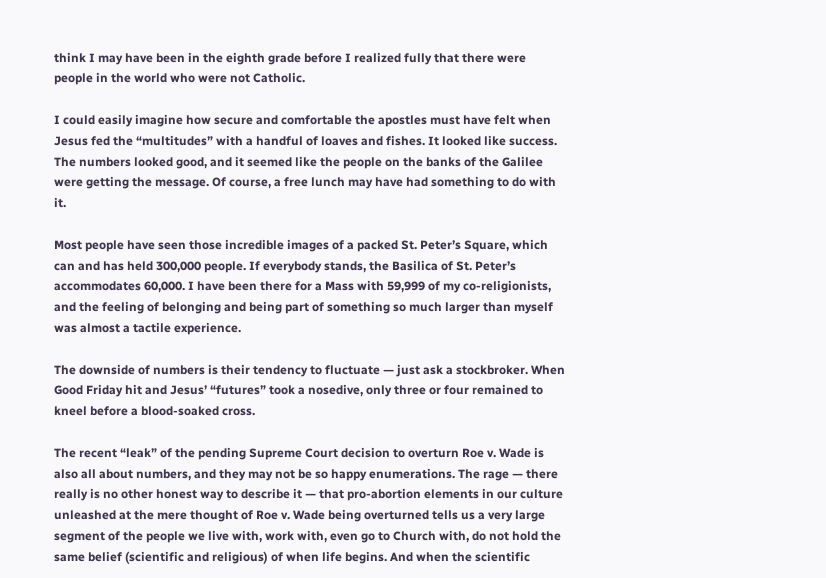think I may have been in the eighth grade before I realized fully that there were people in the world who were not Catholic.

I could easily imagine how secure and comfortable the apostles must have felt when Jesus fed the “multitudes” with a handful of loaves and fishes. It looked like success. The numbers looked good, and it seemed like the people on the banks of the Galilee were getting the message. Of course, a free lunch may have had something to do with it.

Most people have seen those incredible images of a packed St. Peter’s Square, which can and has held 300,000 people. If everybody stands, the Basilica of St. Peter’s accommodates 60,000. I have been there for a Mass with 59,999 of my co-religionists, and the feeling of belonging and being part of something so much larger than myself was almost a tactile experience.

The downside of numbers is their tendency to fluctuate — just ask a stockbroker. When Good Friday hit and Jesus’ “futures” took a nosedive, only three or four remained to kneel before a blood-soaked cross.

The recent “leak” of the pending Supreme Court decision to overturn Roe v. Wade is also all about numbers, and they may not be so happy enumerations. The rage — there really is no other honest way to describe it — that pro-abortion elements in our culture unleashed at the mere thought of Roe v. Wade being overturned tells us a very large segment of the people we live with, work with, even go to Church with, do not hold the same belief (scientific and religious) of when life begins. And when the scientific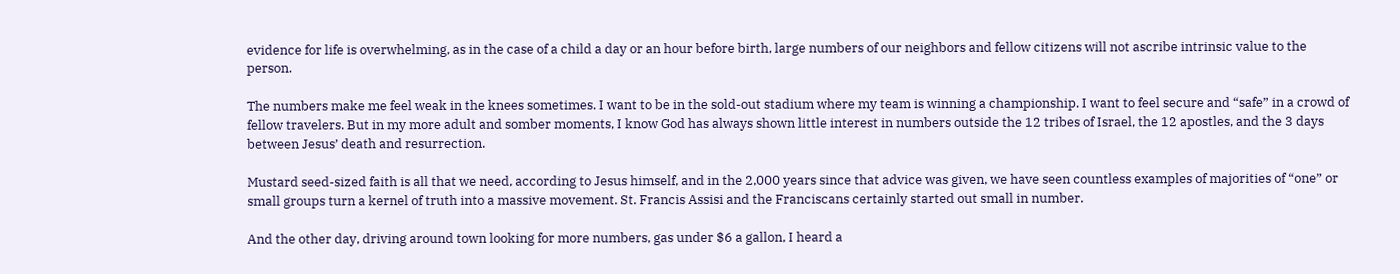evidence for life is overwhelming, as in the case of a child a day or an hour before birth, large numbers of our neighbors and fellow citizens will not ascribe intrinsic value to the person.

The numbers make me feel weak in the knees sometimes. I want to be in the sold-out stadium where my team is winning a championship. I want to feel secure and “safe” in a crowd of fellow travelers. But in my more adult and somber moments, I know God has always shown little interest in numbers outside the 12 tribes of Israel, the 12 apostles, and the 3 days between Jesus’ death and resurrection.

Mustard seed-sized faith is all that we need, according to Jesus himself, and in the 2,000 years since that advice was given, we have seen countless examples of majorities of “one” or small groups turn a kernel of truth into a massive movement. St. Francis Assisi and the Franciscans certainly started out small in number.

And the other day, driving around town looking for more numbers, gas under $6 a gallon, I heard a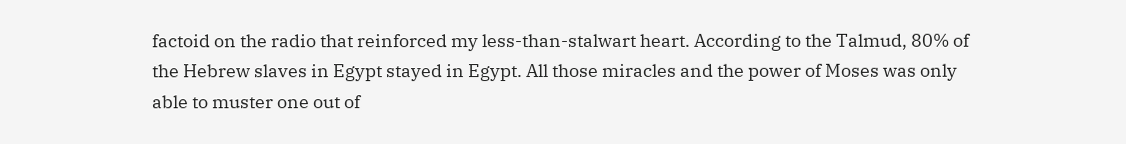factoid on the radio that reinforced my less-than-stalwart heart. According to the Talmud, 80% of the Hebrew slaves in Egypt stayed in Egypt. All those miracles and the power of Moses was only able to muster one out of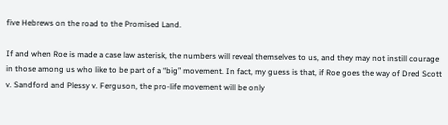five Hebrews on the road to the Promised Land.

If and when Roe is made a case law asterisk, the numbers will reveal themselves to us, and they may not instill courage in those among us who like to be part of a “big” movement. In fact, my guess is that, if Roe goes the way of Dred Scott v. Sandford and Plessy v. Ferguson, the pro-life movement will be only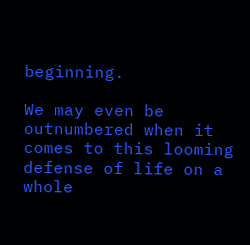beginning.

We may even be outnumbered when it comes to this looming defense of life on a whole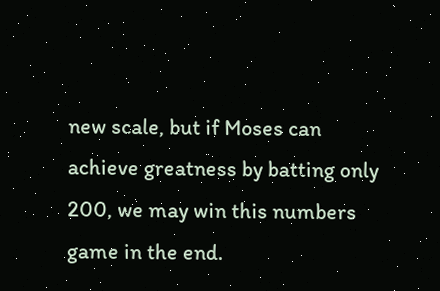new scale, but if Moses can achieve greatness by batting only 200, we may win this numbers game in the end.